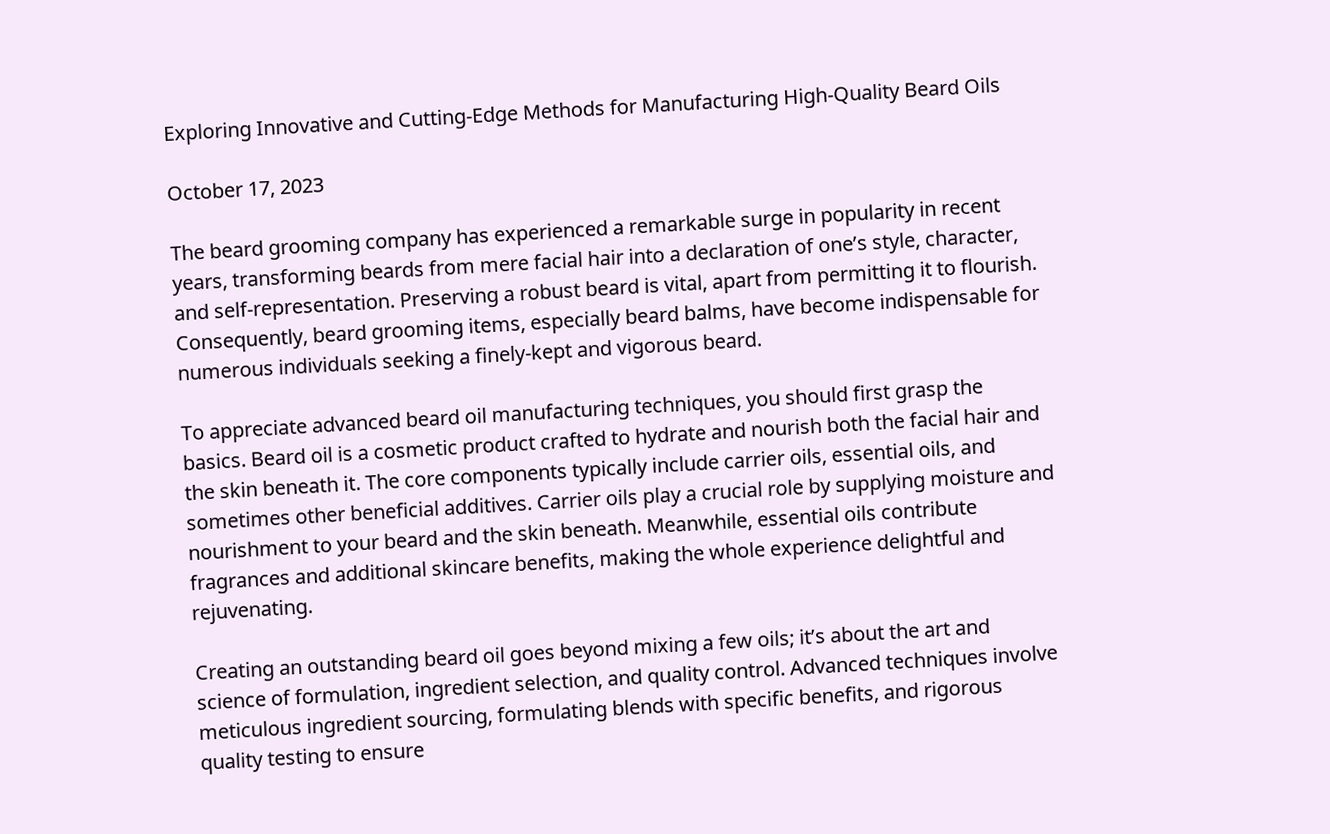Exploring Innovative and Cutting-Edge Methods for Manufacturing High-Quality Beard Oils

October 17, 2023

The beard grooming company has experienced a remarkable surge in popularity in recent years, transforming beards from mere facial hair into a declaration of one’s style, character, and self-representation. Preserving a robust beard is vital, apart from permitting it to flourish. Consequently, beard grooming items, especially beard balms, have become indispensable for numerous individuals seeking a finely-kept and vigorous beard.

To appreciate advanced beard oil manufacturing techniques, you should first grasp the basics. Beard oil is a cosmetic product crafted to hydrate and nourish both the facial hair and the skin beneath it. The core components typically include carrier oils, essential oils, and sometimes other beneficial additives. Carrier oils play a crucial role by supplying moisture and nourishment to your beard and the skin beneath. Meanwhile, essential oils contribute fragrances and additional skincare benefits, making the whole experience delightful and rejuvenating.

Creating an outstanding beard oil goes beyond mixing a few oils; it’s about the art and science of formulation, ingredient selection, and quality control. Advanced techniques involve meticulous ingredient sourcing, formulating blends with specific benefits, and rigorous quality testing to ensure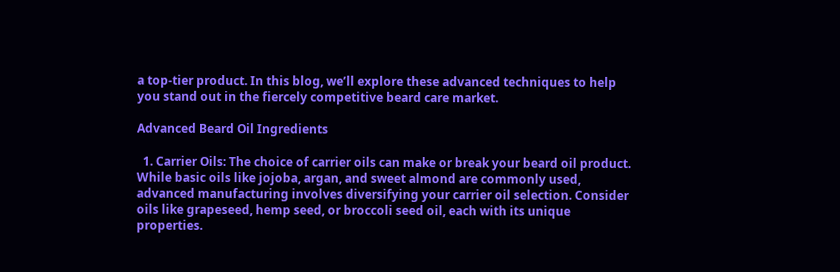a top-tier product. In this blog, we’ll explore these advanced techniques to help you stand out in the fiercely competitive beard care market.

Advanced Beard Oil Ingredients

  1. Carrier Oils: The choice of carrier oils can make or break your beard oil product. While basic oils like jojoba, argan, and sweet almond are commonly used, advanced manufacturing involves diversifying your carrier oil selection. Consider oils like grapeseed, hemp seed, or broccoli seed oil, each with its unique properties.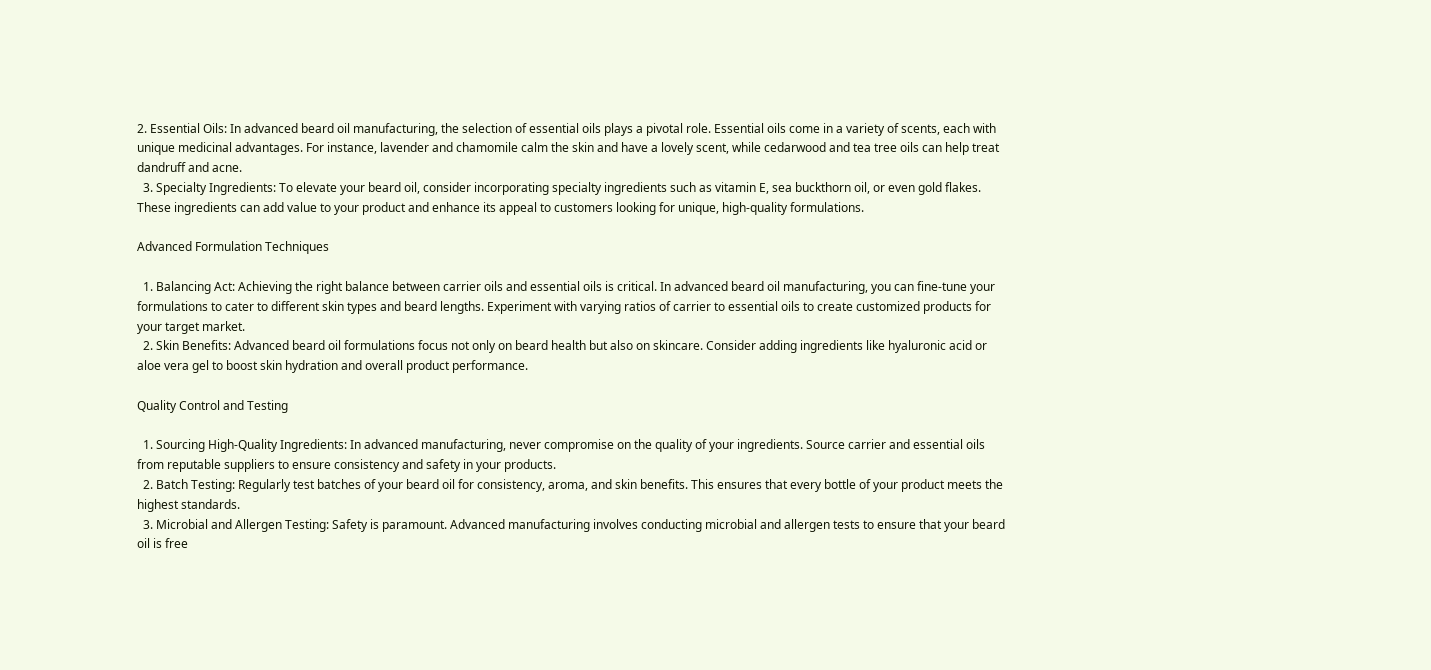2. Essential Oils: In advanced beard oil manufacturing, the selection of essential oils plays a pivotal role. Essential oils come in a variety of scents, each with unique medicinal advantages. For instance, lavender and chamomile calm the skin and have a lovely scent, while cedarwood and tea tree oils can help treat dandruff and acne.
  3. Specialty Ingredients: To elevate your beard oil, consider incorporating specialty ingredients such as vitamin E, sea buckthorn oil, or even gold flakes. These ingredients can add value to your product and enhance its appeal to customers looking for unique, high-quality formulations.

Advanced Formulation Techniques

  1. Balancing Act: Achieving the right balance between carrier oils and essential oils is critical. In advanced beard oil manufacturing, you can fine-tune your formulations to cater to different skin types and beard lengths. Experiment with varying ratios of carrier to essential oils to create customized products for your target market.
  2. Skin Benefits: Advanced beard oil formulations focus not only on beard health but also on skincare. Consider adding ingredients like hyaluronic acid or aloe vera gel to boost skin hydration and overall product performance.

Quality Control and Testing

  1. Sourcing High-Quality Ingredients: In advanced manufacturing, never compromise on the quality of your ingredients. Source carrier and essential oils from reputable suppliers to ensure consistency and safety in your products.
  2. Batch Testing: Regularly test batches of your beard oil for consistency, aroma, and skin benefits. This ensures that every bottle of your product meets the highest standards.
  3. Microbial and Allergen Testing: Safety is paramount. Advanced manufacturing involves conducting microbial and allergen tests to ensure that your beard oil is free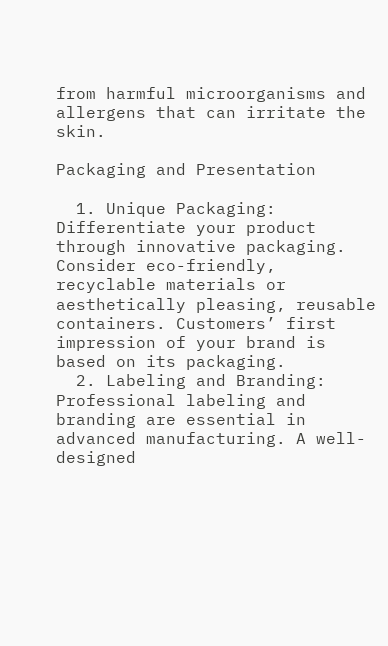from harmful microorganisms and allergens that can irritate the skin.

Packaging and Presentation

  1. Unique Packaging: Differentiate your product through innovative packaging. Consider eco-friendly, recyclable materials or aesthetically pleasing, reusable containers. Customers’ first impression of your brand is based on its packaging.
  2. Labeling and Branding: Professional labeling and branding are essential in advanced manufacturing. A well-designed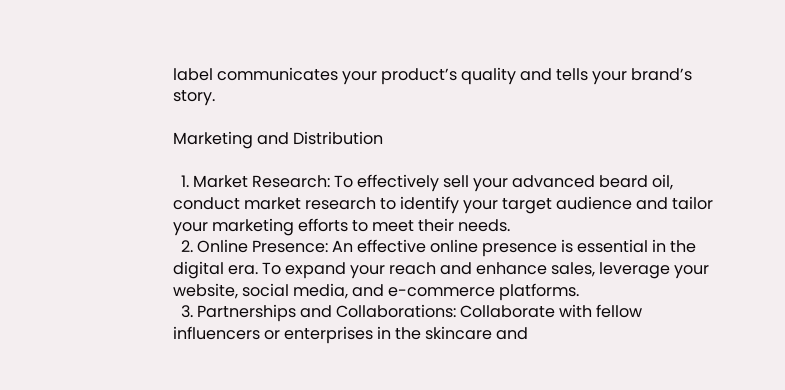label communicates your product’s quality and tells your brand’s story.

Marketing and Distribution

  1. Market Research: To effectively sell your advanced beard oil, conduct market research to identify your target audience and tailor your marketing efforts to meet their needs.
  2. Online Presence: An effective online presence is essential in the digital era. To expand your reach and enhance sales, leverage your website, social media, and e-commerce platforms.
  3. Partnerships and Collaborations: Collaborate with fellow influencers or enterprises in the skincare and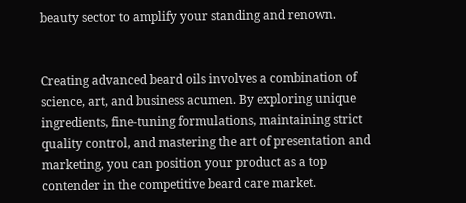beauty sector to amplify your standing and renown.


Creating advanced beard oils involves a combination of science, art, and business acumen. By exploring unique ingredients, fine-tuning formulations, maintaining strict quality control, and mastering the art of presentation and marketing, you can position your product as a top contender in the competitive beard care market.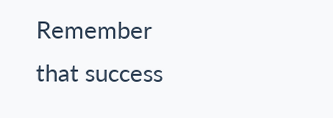Remember that success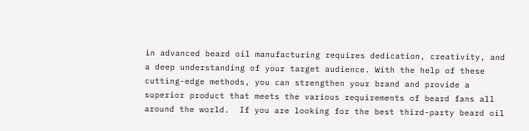in advanced beard oil manufacturing requires dedication, creativity, and a deep understanding of your target audience. With the help of these cutting-edge methods, you can strengthen your brand and provide a superior product that meets the various requirements of beard fans all around the world.  If you are looking for the best third-party beard oil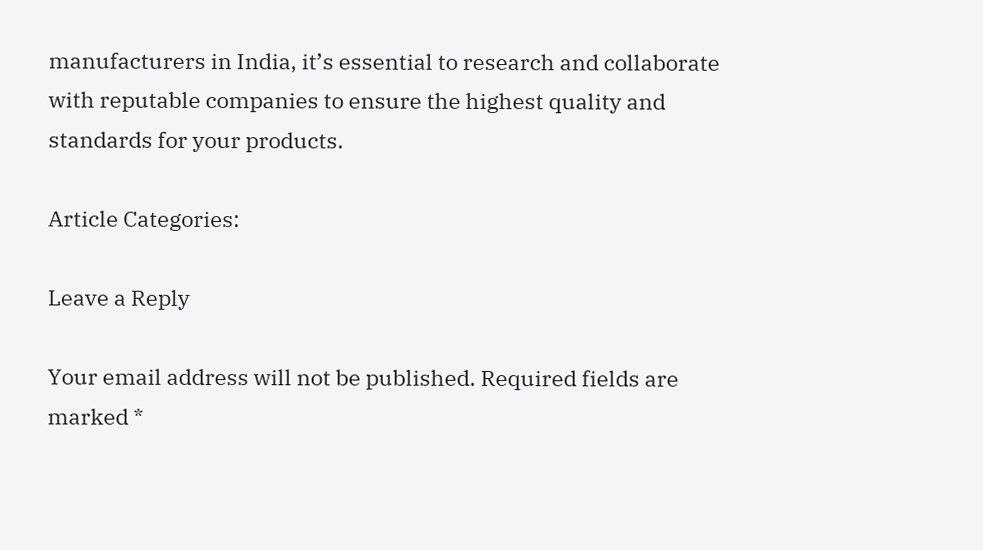manufacturers in India, it’s essential to research and collaborate with reputable companies to ensure the highest quality and standards for your products.

Article Categories:

Leave a Reply

Your email address will not be published. Required fields are marked *